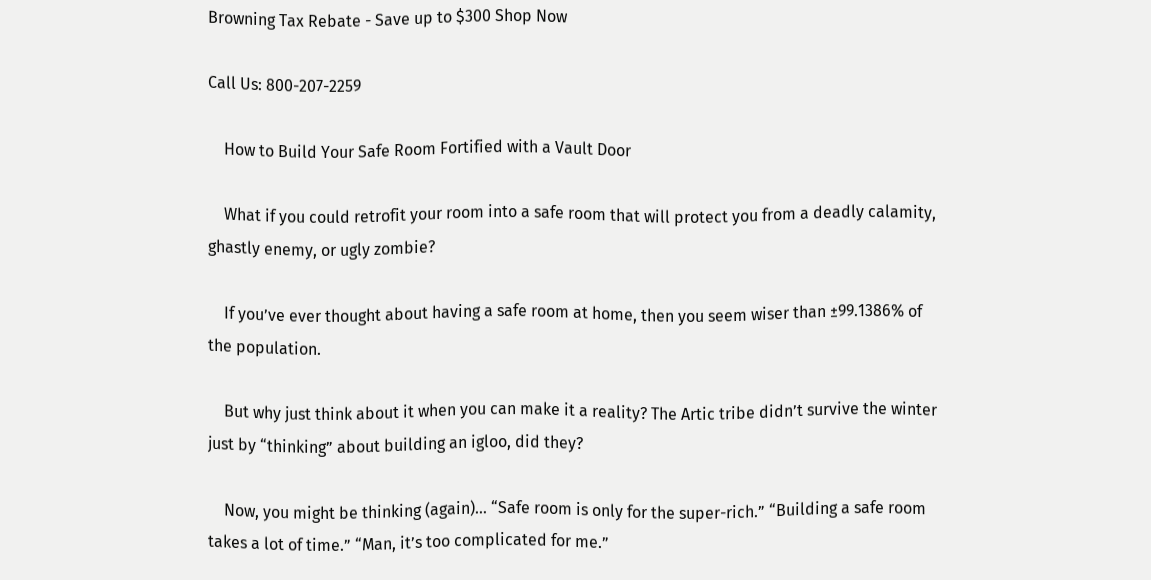Browning Tax Rebate - Save up to $300 Shop Now

Call Us: 800-207-2259

    How to Build Your Safe Room Fortified with a Vault Door

    What if you could retrofit your room into a safe room that will protect you from a deadly calamity, ghastly enemy, or ugly zombie?

    If you’ve ever thought about having a safe room at home, then you seem wiser than ±99.1386% of the population.

    But why just think about it when you can make it a reality? The Artic tribe didn’t survive the winter just by “thinking” about building an igloo, did they?

    Now, you might be thinking (again)… “Safe room is only for the super-rich.” “Building a safe room takes a lot of time.” “Man, it’s too complicated for me.”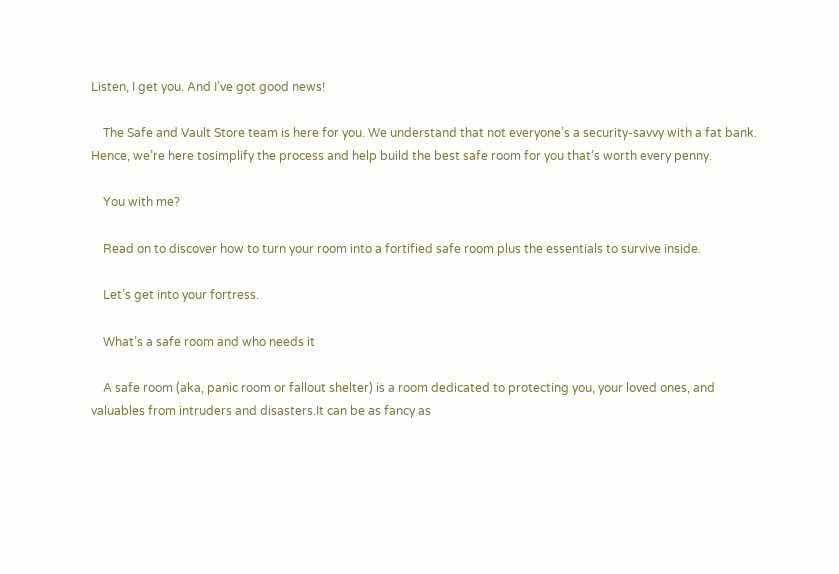Listen, I get you. And I’ve got good news!

    The Safe and Vault Store team is here for you. We understand that not everyone’s a security-savvy with a fat bank. Hence, we’re here tosimplify the process and help build the best safe room for you that’s worth every penny.

    You with me?

    Read on to discover how to turn your room into a fortified safe room plus the essentials to survive inside.

    Let’s get into your fortress.

    What’s a safe room and who needs it

    A safe room (aka, panic room or fallout shelter) is a room dedicated to protecting you, your loved ones, and valuables from intruders and disasters.It can be as fancy as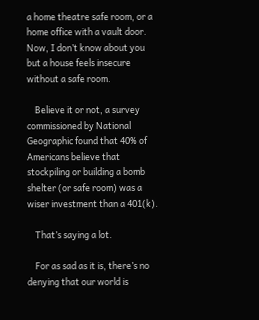a home theatre safe room, or a home office with a vault door. Now, I don’t know about you but a house feels insecure without a safe room.

    Believe it or not, a survey commissioned by National Geographic found that 40% of Americans believe that stockpiling or building a bomb shelter (or safe room) was a wiser investment than a 401(k).

    That’s saying a lot.

    For as sad as it is, there’s no denying that our world is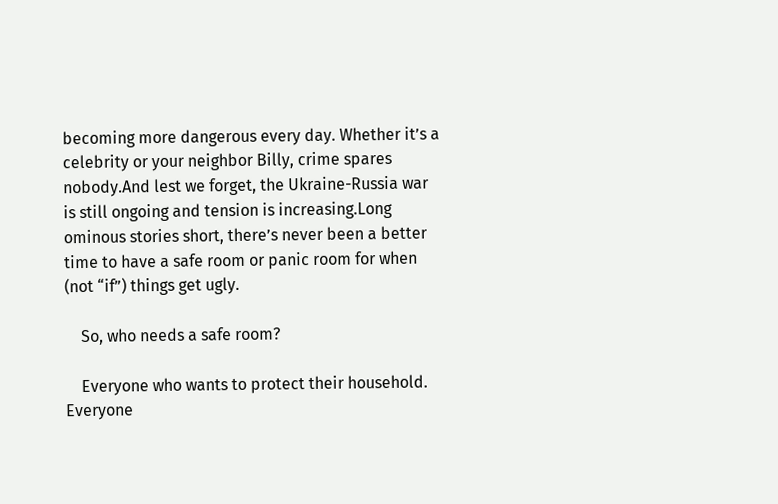becoming more dangerous every day. Whether it’s a celebrity or your neighbor Billy, crime spares nobody.And lest we forget, the Ukraine-Russia war is still ongoing and tension is increasing.Long ominous stories short, there’s never been a better time to have a safe room or panic room for when (not “if”) things get ugly.

    So, who needs a safe room?

    Everyone who wants to protect their household. Everyone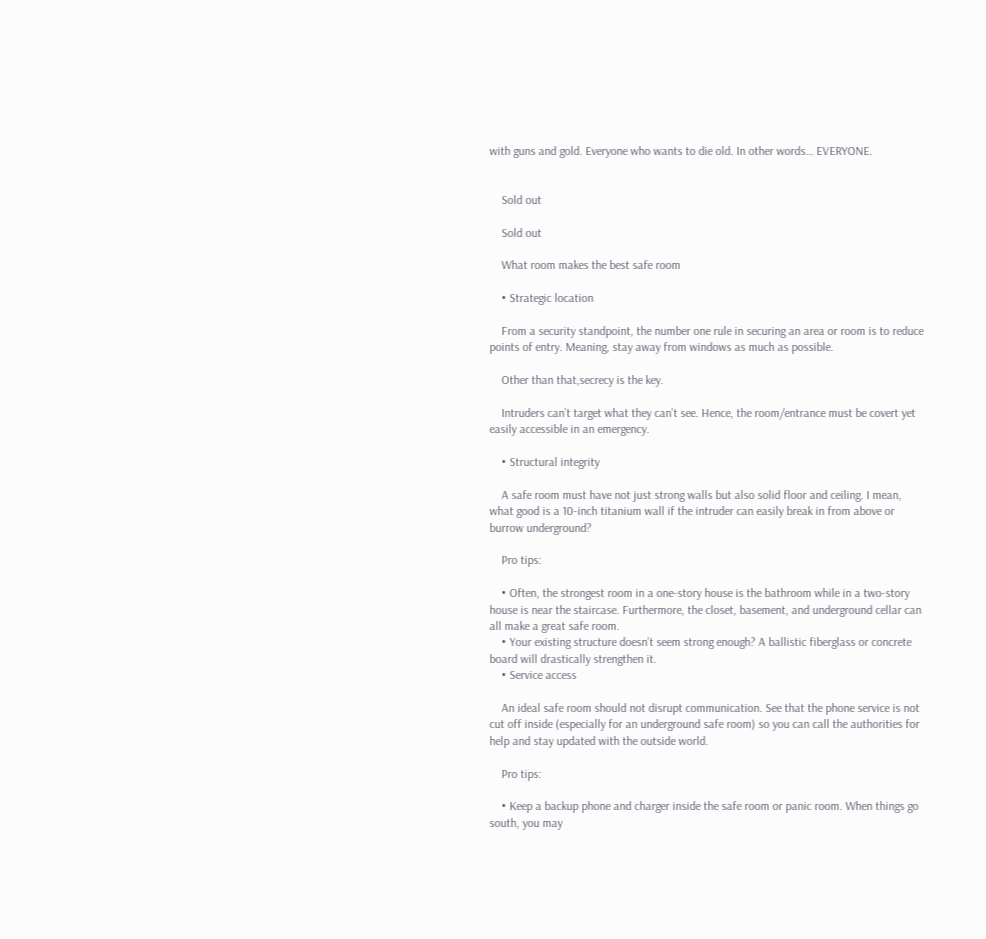with guns and gold. Everyone who wants to die old. In other words… EVERYONE.


    Sold out

    Sold out

    What room makes the best safe room

    • Strategic location

    From a security standpoint, the number one rule in securing an area or room is to reduce points of entry. Meaning, stay away from windows as much as possible.

    Other than that,secrecy is the key.

    Intruders can’t target what they can’t see. Hence, the room/entrance must be covert yet easily accessible in an emergency.

    • Structural integrity

    A safe room must have not just strong walls but also solid floor and ceiling. I mean, what good is a 10-inch titanium wall if the intruder can easily break in from above or burrow underground?

    Pro tips:

    • Often, the strongest room in a one-story house is the bathroom while in a two-story house is near the staircase. Furthermore, the closet, basement, and underground cellar can all make a great safe room.
    • Your existing structure doesn’t seem strong enough? A ballistic fiberglass or concrete board will drastically strengthen it.
    • Service access

    An ideal safe room should not disrupt communication. See that the phone service is not cut off inside (especially for an underground safe room) so you can call the authorities for help and stay updated with the outside world.

    Pro tips:

    • Keep a backup phone and charger inside the safe room or panic room. When things go south, you may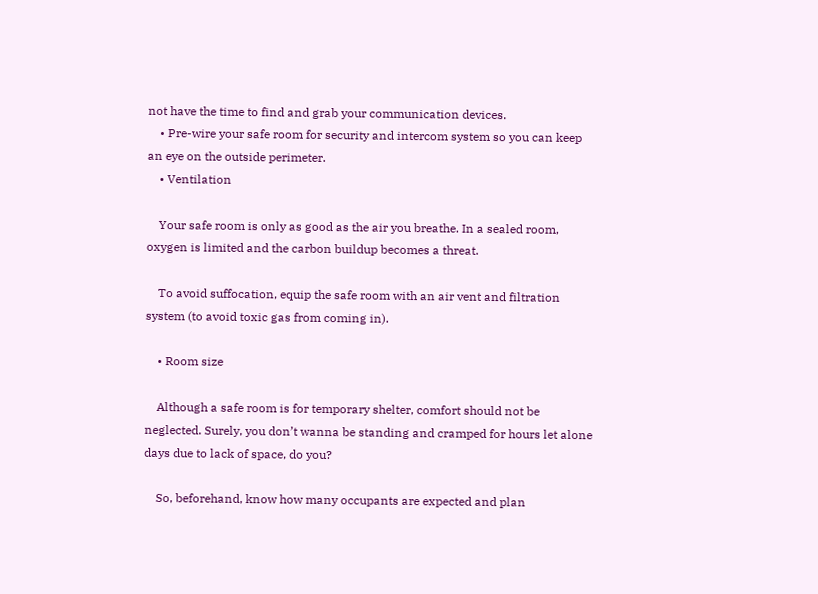not have the time to find and grab your communication devices.
    • Pre-wire your safe room for security and intercom system so you can keep an eye on the outside perimeter.
    • Ventilation

    Your safe room is only as good as the air you breathe. In a sealed room, oxygen is limited and the carbon buildup becomes a threat.

    To avoid suffocation, equip the safe room with an air vent and filtration system (to avoid toxic gas from coming in).

    • Room size

    Although a safe room is for temporary shelter, comfort should not be neglected. Surely, you don’t wanna be standing and cramped for hours let alone days due to lack of space, do you?

    So, beforehand, know how many occupants are expected and plan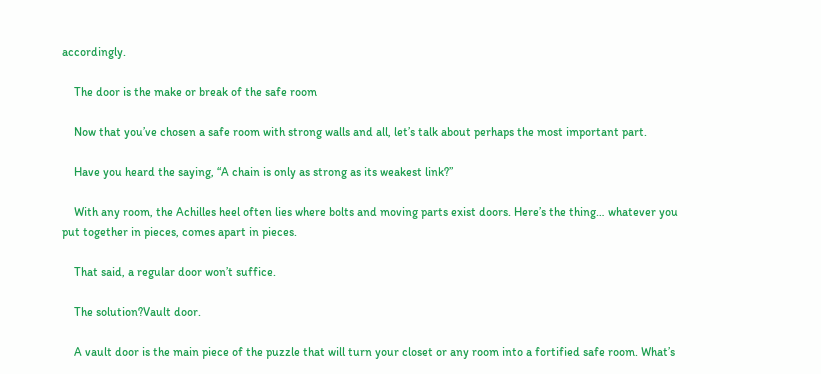accordingly.

    The door is the make or break of the safe room

    Now that you’ve chosen a safe room with strong walls and all, let’s talk about perhaps the most important part.

    Have you heard the saying, “A chain is only as strong as its weakest link?”

    With any room, the Achilles heel often lies where bolts and moving parts exist doors. Here’s the thing… whatever you put together in pieces, comes apart in pieces.

    That said, a regular door won’t suffice.

    The solution?Vault door.

    A vault door is the main piece of the puzzle that will turn your closet or any room into a fortified safe room. What’s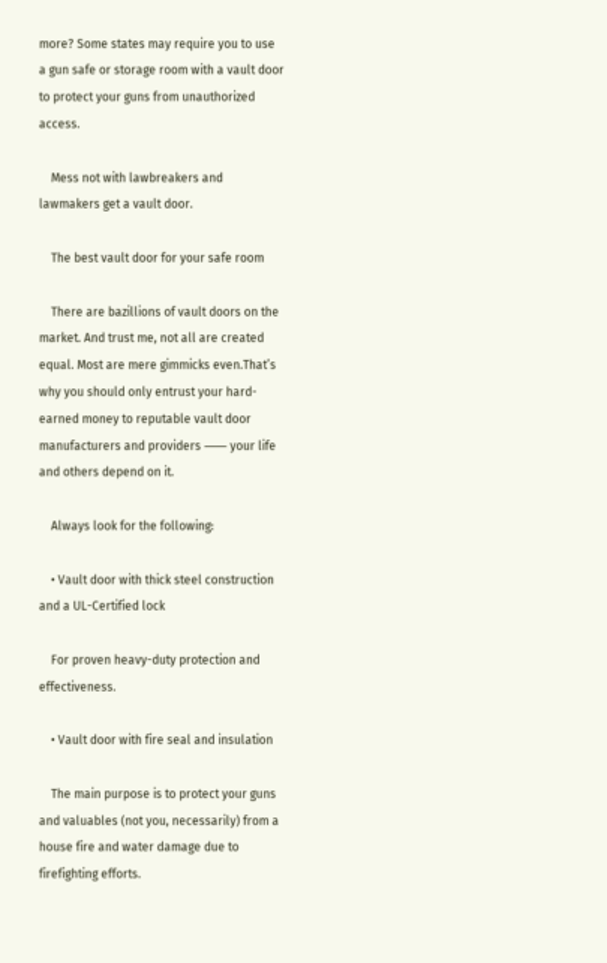more? Some states may require you to use a gun safe or storage room with a vault door to protect your guns from unauthorized access.

    Mess not with lawbreakers and lawmakers get a vault door.

    The best vault door for your safe room

    There are bazillions of vault doors on the market. And trust me, not all are created equal. Most are mere gimmicks even.That’s why you should only entrust your hard-earned money to reputable vault door manufacturers and providers ⸺ your life and others depend on it.

    Always look for the following:

    • Vault door with thick steel construction and a UL-Certified lock

    For proven heavy-duty protection and effectiveness.

    • Vault door with fire seal and insulation

    The main purpose is to protect your guns and valuables (not you, necessarily) from a house fire and water damage due to firefighting efforts.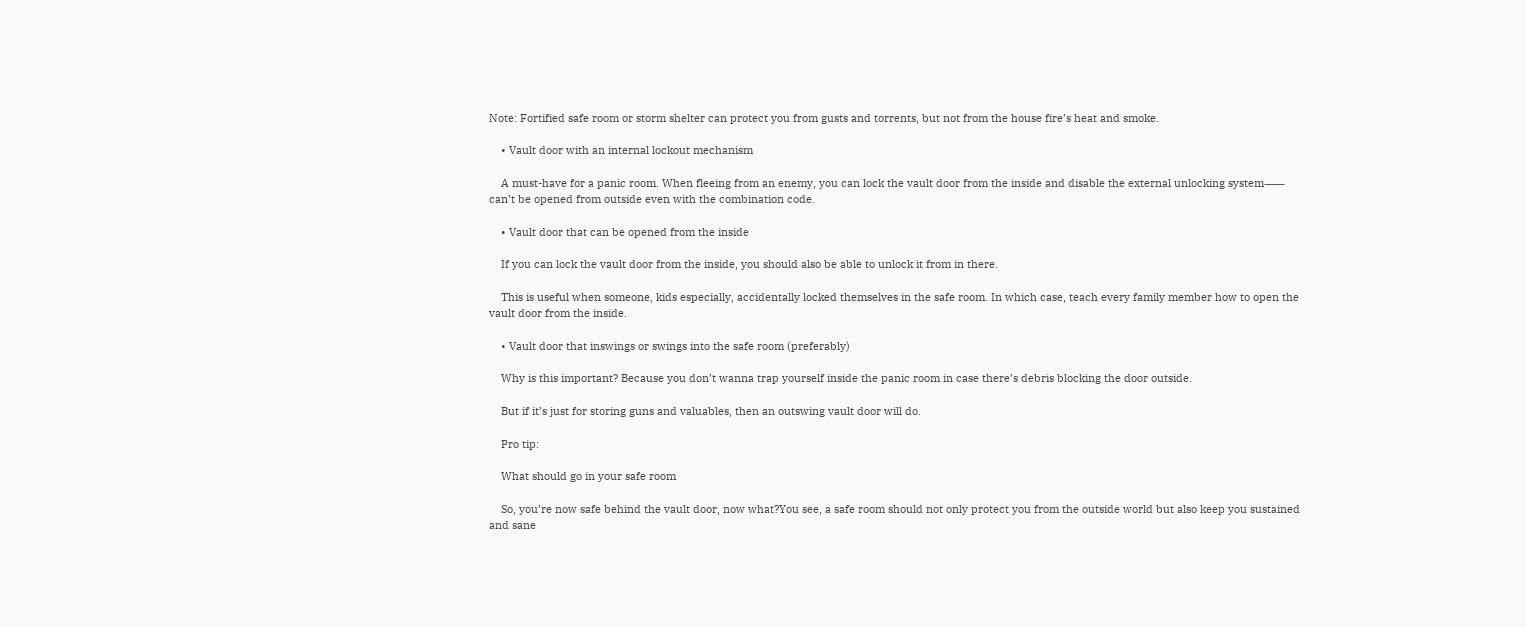Note: Fortified safe room or storm shelter can protect you from gusts and torrents, but not from the house fire’s heat and smoke.

    • Vault door with an internal lockout mechanism

    A must-have for a panic room. When fleeing from an enemy, you can lock the vault door from the inside and disable the external unlocking system⸺ can’t be opened from outside even with the combination code.

    • Vault door that can be opened from the inside

    If you can lock the vault door from the inside, you should also be able to unlock it from in there.

    This is useful when someone, kids especially, accidentally locked themselves in the safe room. In which case, teach every family member how to open the vault door from the inside.

    • Vault door that inswings or swings into the safe room (preferably)

    Why is this important? Because you don’t wanna trap yourself inside the panic room in case there’s debris blocking the door outside.

    But if it’s just for storing guns and valuables, then an outswing vault door will do.

    Pro tip:

    What should go in your safe room

    So, you’re now safe behind the vault door, now what?You see, a safe room should not only protect you from the outside world but also keep you sustained and sane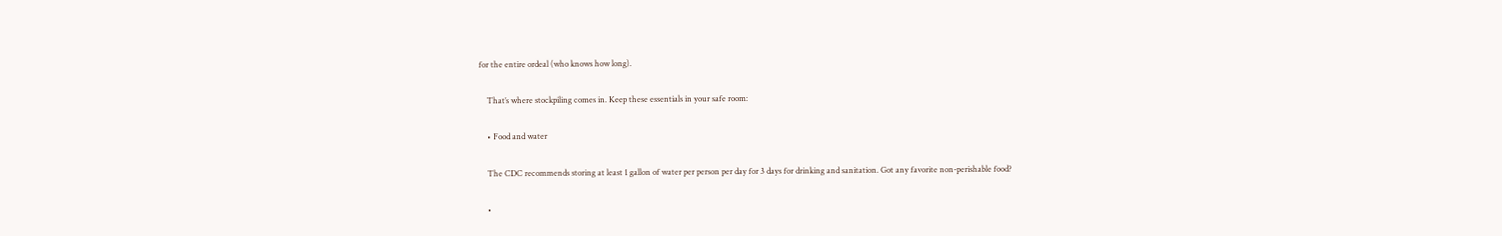for the entire ordeal (who knows how long).

    That’s where stockpiling comes in. Keep these essentials in your safe room:

    • Food and water

    The CDC recommends storing at least 1 gallon of water per person per day for 3 days for drinking and sanitation. Got any favorite non-perishable food?

    •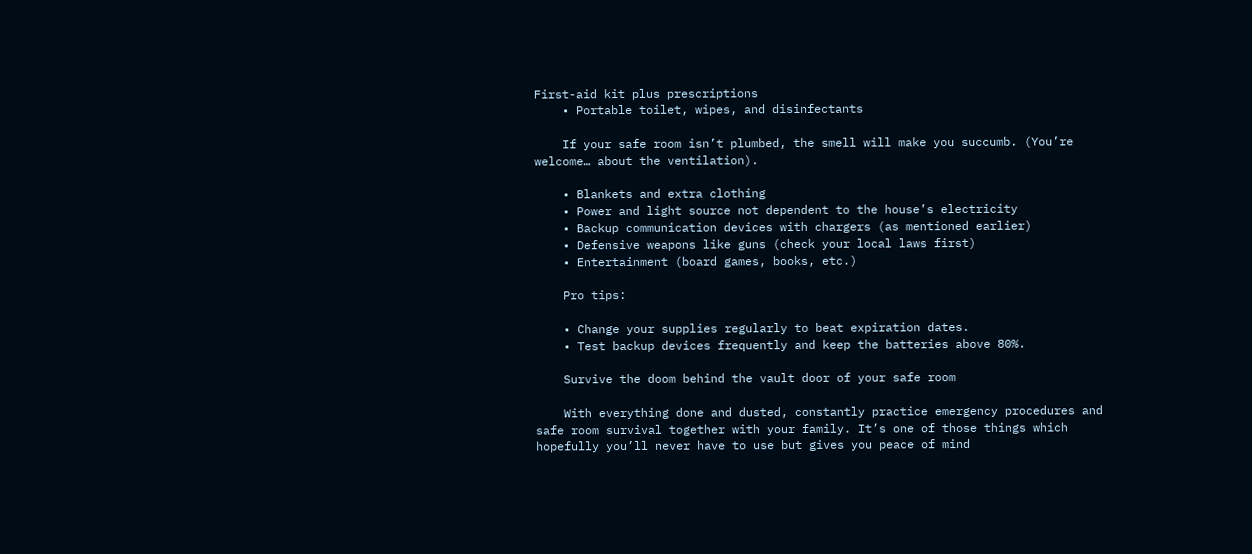First-aid kit plus prescriptions
    • Portable toilet, wipes, and disinfectants

    If your safe room isn’t plumbed, the smell will make you succumb. (You’re welcome… about the ventilation).

    • Blankets and extra clothing
    • Power and light source not dependent to the house’s electricity
    • Backup communication devices with chargers (as mentioned earlier)
    • Defensive weapons like guns (check your local laws first)
    • Entertainment (board games, books, etc.)

    Pro tips:

    • Change your supplies regularly to beat expiration dates.
    • Test backup devices frequently and keep the batteries above 80%.

    Survive the doom behind the vault door of your safe room

    With everything done and dusted, constantly practice emergency procedures and safe room survival together with your family. It’s one of those things which hopefully you’ll never have to use but gives you peace of mind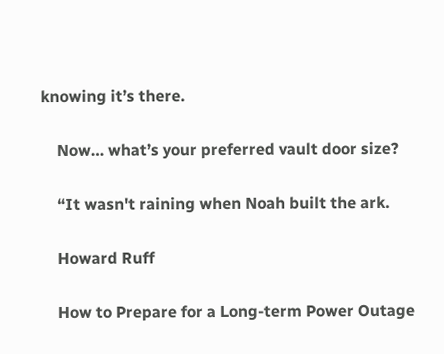knowing it’s there.

    Now… what’s your preferred vault door size?

    “It wasn't raining when Noah built the ark.

    Howard Ruff

    How to Prepare for a Long-term Power Outage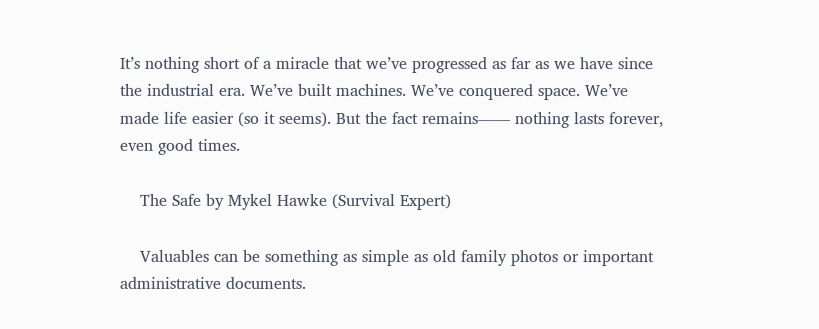It’s nothing short of a miracle that we’ve progressed as far as we have since the industrial era. We’ve built machines. We’ve conquered space. We’ve made life easier (so it seems). But the fact remains⸺ nothing lasts forever, even good times.

    The Safe by Mykel Hawke (Survival Expert)

    Valuables can be something as simple as old family photos or important administrative documents.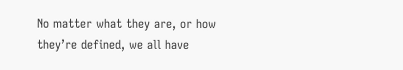No matter what they are, or how they’re defined, we all have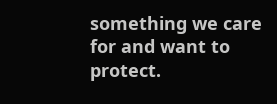something we care for and want to protect.